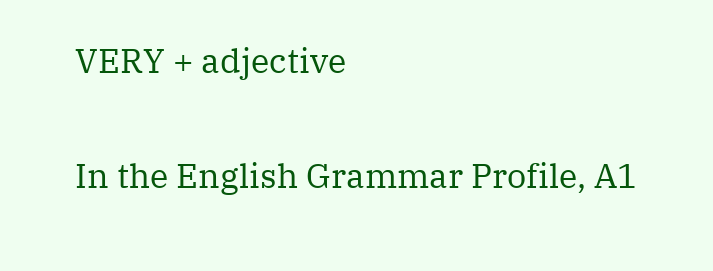VERY + adjective

In the English Grammar Profile, A1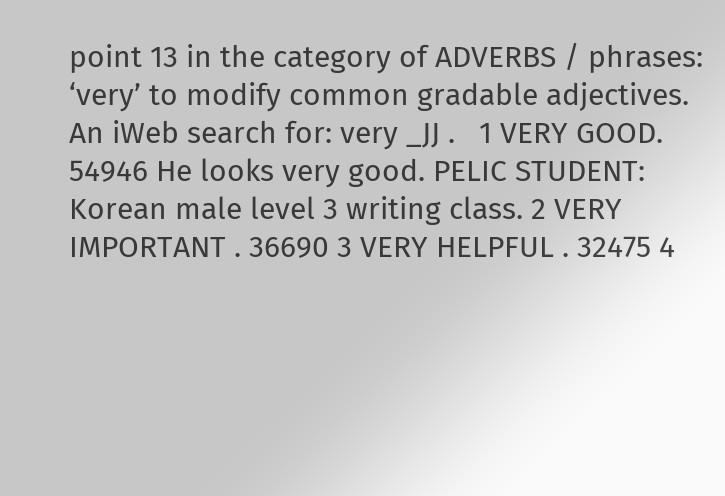point 13 in the category of ADVERBS / phrases: ‘very’ to modify common gradable adjectives. An iWeb search for: very _JJ .   1 VERY GOOD. 54946 He looks very good. PELIC STUDENT: Korean male level 3 writing class. 2 VERY IMPORTANT . 36690 3 VERY HELPFUL . 32475 4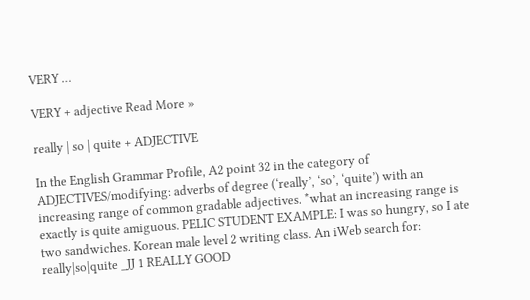VERY …

VERY + adjective Read More »

really | so | quite + ADJECTIVE

In the English Grammar Profile, A2 point 32 in the category of ADJECTIVES/modifying: adverbs of degree (‘really’, ‘so’, ‘quite’) with an increasing range of common gradable adjectives. *what an increasing range is exactly is quite amiguous. PELIC STUDENT EXAMPLE: I was so hungry, so I ate two sandwiches. Korean male level 2 writing class. An iWeb search for: really|so|quite _JJ 1 REALLY GOOD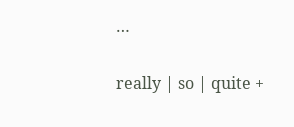…

really | so | quite +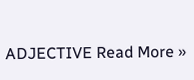ADJECTIVE Read More »